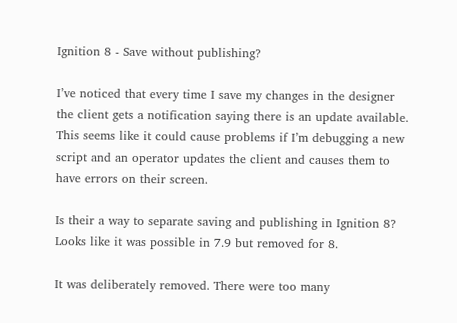Ignition 8 - Save without publishing?

I’ve noticed that every time I save my changes in the designer the client gets a notification saying there is an update available. This seems like it could cause problems if I’m debugging a new script and an operator updates the client and causes them to have errors on their screen.

Is their a way to separate saving and publishing in Ignition 8? Looks like it was possible in 7.9 but removed for 8.

It was deliberately removed. There were too many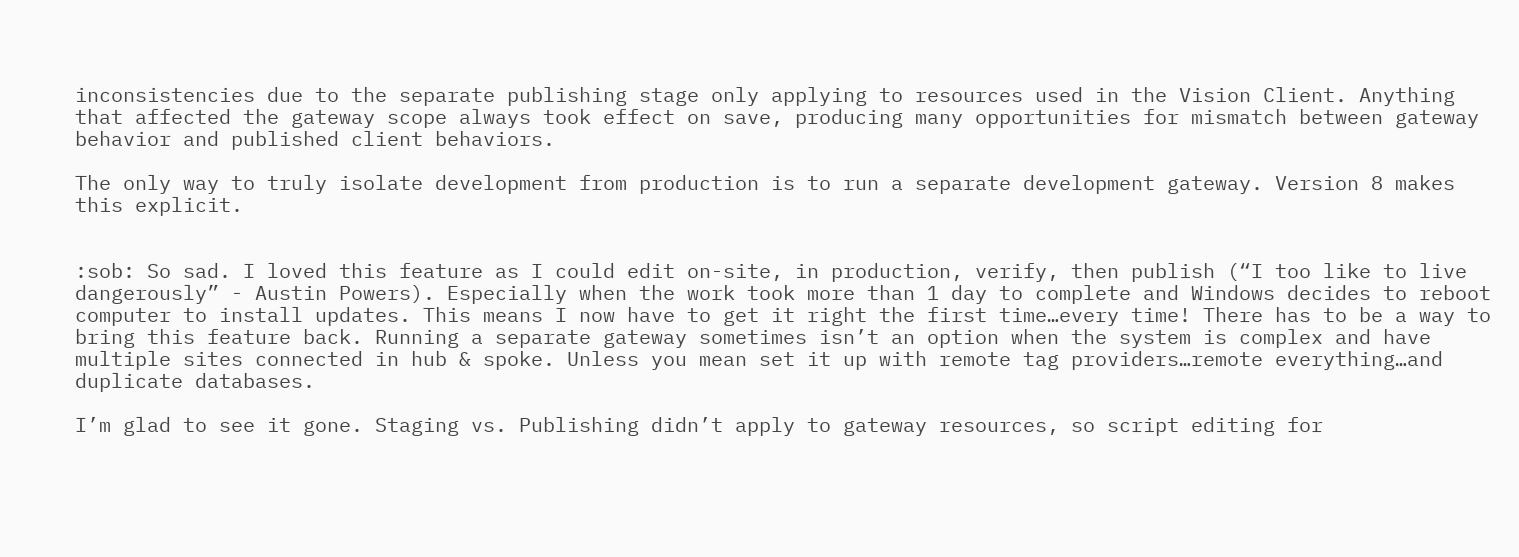inconsistencies due to the separate publishing stage only applying to resources used in the Vision Client. Anything that affected the gateway scope always took effect on save, producing many opportunities for mismatch between gateway behavior and published client behaviors.

The only way to truly isolate development from production is to run a separate development gateway. Version 8 makes this explicit.


:sob: So sad. I loved this feature as I could edit on-site, in production, verify, then publish (“I too like to live dangerously” - Austin Powers). Especially when the work took more than 1 day to complete and Windows decides to reboot computer to install updates. This means I now have to get it right the first time…every time! There has to be a way to bring this feature back. Running a separate gateway sometimes isn’t an option when the system is complex and have multiple sites connected in hub & spoke. Unless you mean set it up with remote tag providers…remote everything…and duplicate databases.

I’m glad to see it gone. Staging vs. Publishing didn’t apply to gateway resources, so script editing for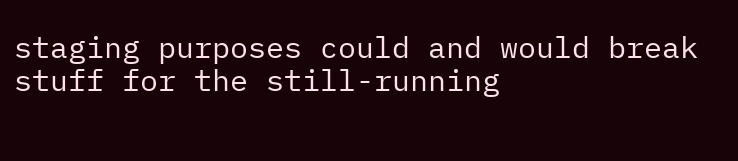staging purposes could and would break stuff for the still-running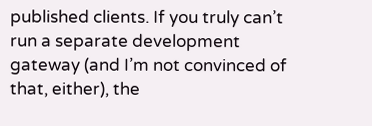published clients. If you truly can’t run a separate development gateway (and I’m not convinced of that, either), the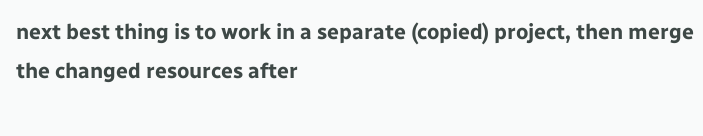next best thing is to work in a separate (copied) project, then merge the changed resources after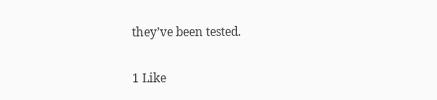they’ve been tested.

1 Like